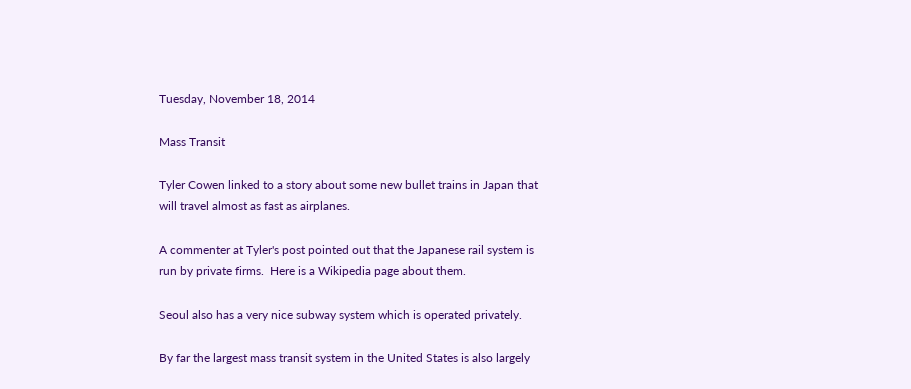Tuesday, November 18, 2014

Mass Transit

Tyler Cowen linked to a story about some new bullet trains in Japan that will travel almost as fast as airplanes.

A commenter at Tyler's post pointed out that the Japanese rail system is run by private firms.  Here is a Wikipedia page about them.

Seoul also has a very nice subway system which is operated privately.

By far the largest mass transit system in the United States is also largely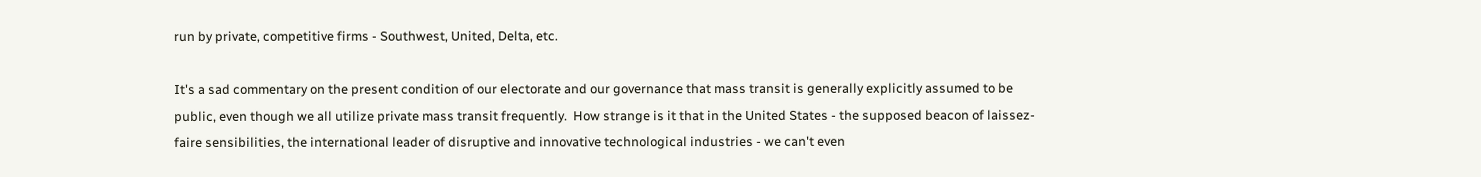run by private, competitive firms - Southwest, United, Delta, etc.

It's a sad commentary on the present condition of our electorate and our governance that mass transit is generally explicitly assumed to be public, even though we all utilize private mass transit frequently.  How strange is it that in the United States - the supposed beacon of laissez-faire sensibilities, the international leader of disruptive and innovative technological industries - we can't even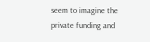seem to imagine the private funding and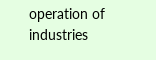operation of industries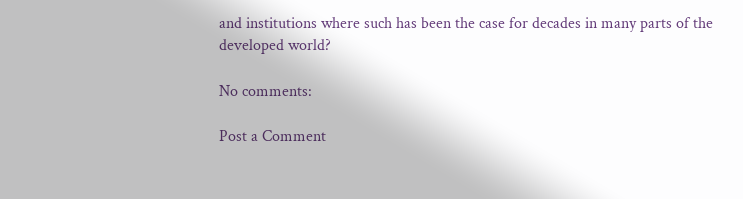and institutions where such has been the case for decades in many parts of the developed world?

No comments:

Post a Comment